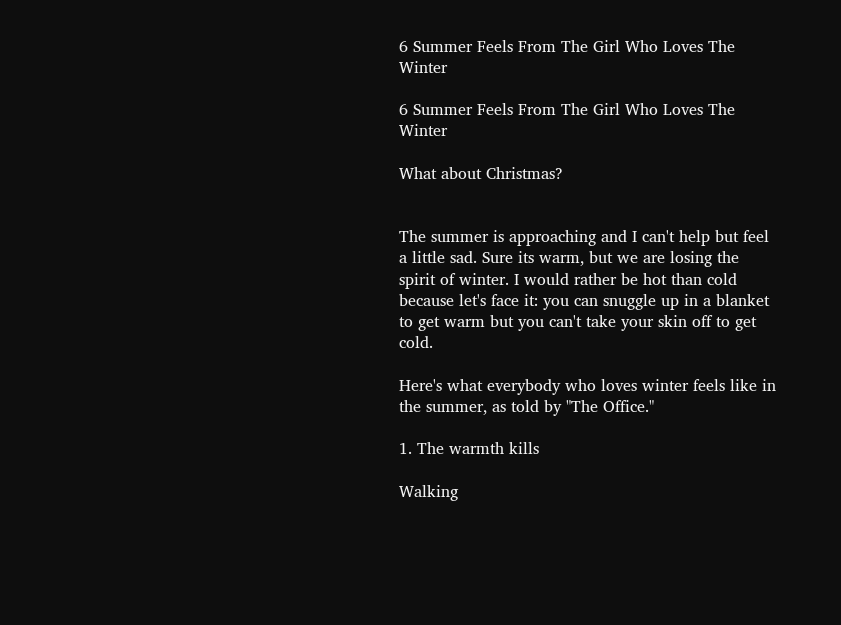6 Summer Feels From The Girl Who Loves The Winter

6 Summer Feels From The Girl Who Loves The Winter

What about Christmas?


The summer is approaching and I can't help but feel a little sad. Sure its warm, but we are losing the spirit of winter. I would rather be hot than cold because let's face it: you can snuggle up in a blanket to get warm but you can't take your skin off to get cold.

Here's what everybody who loves winter feels like in the summer, as told by "The Office."

1. The warmth kills

Walking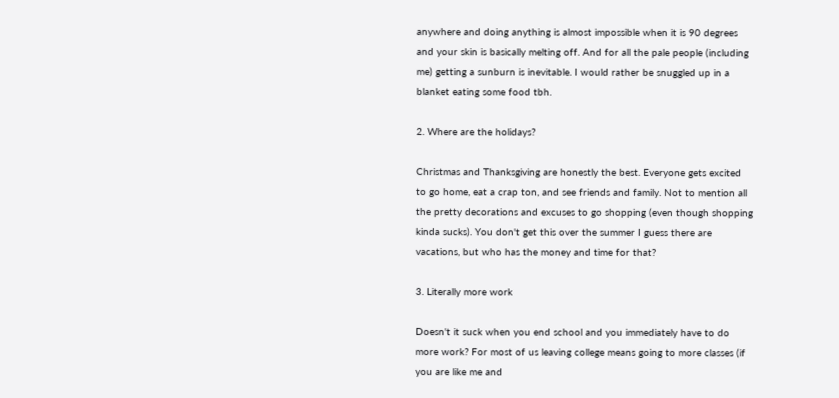anywhere and doing anything is almost impossible when it is 90 degrees and your skin is basically melting off. And for all the pale people (including me) getting a sunburn is inevitable. I would rather be snuggled up in a blanket eating some food tbh.

2. Where are the holidays?

Christmas and Thanksgiving are honestly the best. Everyone gets excited to go home, eat a crap ton, and see friends and family. Not to mention all the pretty decorations and excuses to go shopping (even though shopping kinda sucks). You don't get this over the summer I guess there are vacations, but who has the money and time for that?

3. Literally more work

Doesn't it suck when you end school and you immediately have to do more work? For most of us leaving college means going to more classes (if you are like me and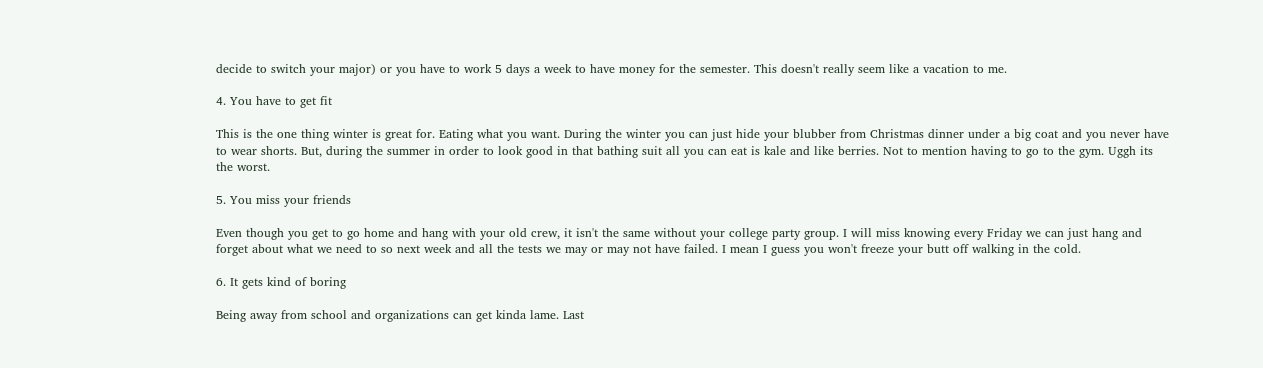decide to switch your major) or you have to work 5 days a week to have money for the semester. This doesn't really seem like a vacation to me.

4. You have to get fit

This is the one thing winter is great for. Eating what you want. During the winter you can just hide your blubber from Christmas dinner under a big coat and you never have to wear shorts. But, during the summer in order to look good in that bathing suit all you can eat is kale and like berries. Not to mention having to go to the gym. Uggh its the worst.

5. You miss your friends

Even though you get to go home and hang with your old crew, it isn't the same without your college party group. I will miss knowing every Friday we can just hang and forget about what we need to so next week and all the tests we may or may not have failed. I mean I guess you won't freeze your butt off walking in the cold.

6. It gets kind of boring

Being away from school and organizations can get kinda lame. Last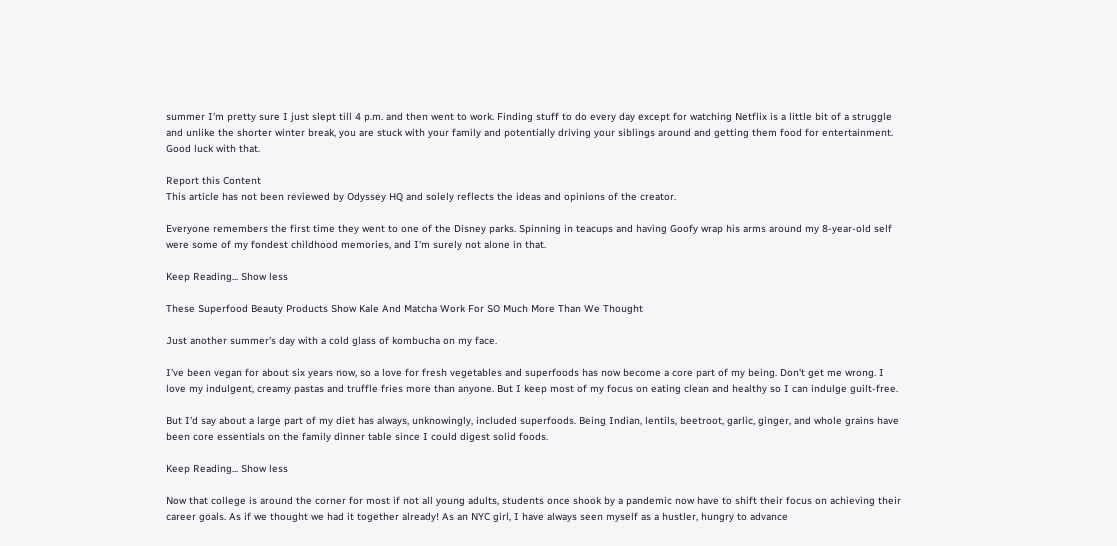summer I'm pretty sure I just slept till 4 p.m. and then went to work. Finding stuff to do every day except for watching Netflix is a little bit of a struggle and unlike the shorter winter break, you are stuck with your family and potentially driving your siblings around and getting them food for entertainment. Good luck with that.

Report this Content
This article has not been reviewed by Odyssey HQ and solely reflects the ideas and opinions of the creator.

Everyone remembers the first time they went to one of the Disney parks. Spinning in teacups and having Goofy wrap his arms around my 8-year-old self were some of my fondest childhood memories, and I'm surely not alone in that.

Keep Reading... Show less

These Superfood Beauty Products Show Kale And Matcha Work For SO Much More Than We Thought

Just another summer's day with a cold glass of kombucha on my face.

I've been vegan for about six years now, so a love for fresh vegetables and superfoods has now become a core part of my being. Don't get me wrong. I love my indulgent, creamy pastas and truffle fries more than anyone. But I keep most of my focus on eating clean and healthy so I can indulge guilt-free.

But I'd say about a large part of my diet has always, unknowingly, included superfoods. Being Indian, lentils, beetroot, garlic, ginger, and whole grains have been core essentials on the family dinner table since I could digest solid foods.

Keep Reading... Show less

Now that college is around the corner for most if not all young adults, students once shook by a pandemic now have to shift their focus on achieving their career goals. As if we thought we had it together already! As an NYC girl, I have always seen myself as a hustler, hungry to advance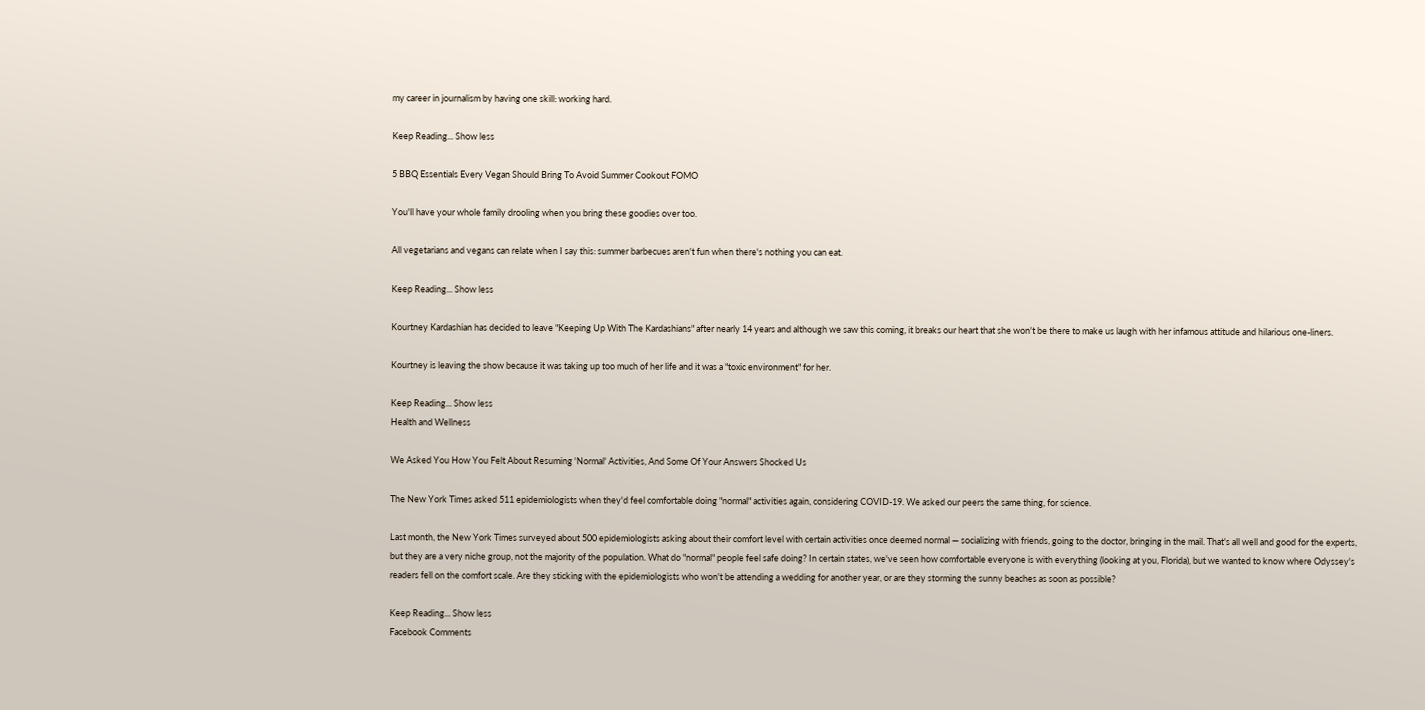my career in journalism by having one skill: working hard.

Keep Reading... Show less

5 BBQ Essentials Every Vegan Should Bring To Avoid Summer Cookout FOMO

You'll have your whole family drooling when you bring these goodies over too.

All vegetarians and vegans can relate when I say this: summer barbecues aren't fun when there's nothing you can eat.

Keep Reading... Show less

Kourtney Kardashian has decided to leave "Keeping Up With The Kardashians" after nearly 14 years and although we saw this coming, it breaks our heart that she won't be there to make us laugh with her infamous attitude and hilarious one-liners.

Kourtney is leaving the show because it was taking up too much of her life and it was a "toxic environment" for her.

Keep Reading... Show less
Health and Wellness

We Asked You How You Felt About Resuming 'Normal' Activities, And Some Of Your Answers Shocked Us

The New York Times asked 511 epidemiologists when they'd feel comfortable doing "normal" activities again, considering COVID-19. We asked our peers the same thing, for science.

Last month, the New York Times surveyed about 500 epidemiologists asking about their comfort level with certain activities once deemed normal — socializing with friends, going to the doctor, bringing in the mail. That's all well and good for the experts, but they are a very niche group, not the majority of the population. What do "normal" people feel safe doing? In certain states, we've seen how comfortable everyone is with everything (looking at you, Florida), but we wanted to know where Odyssey's readers fell on the comfort scale. Are they sticking with the epidemiologists who won't be attending a wedding for another year, or are they storming the sunny beaches as soon as possible?

Keep Reading... Show less
Facebook Comments